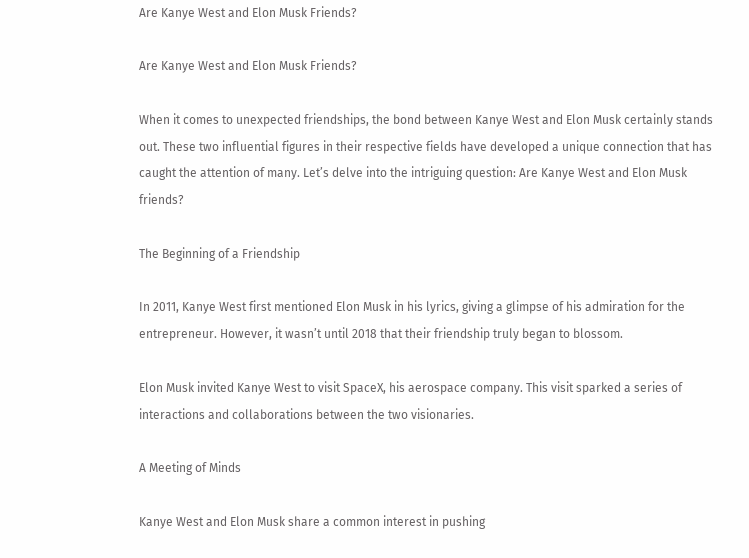Are Kanye West and Elon Musk Friends?

Are Kanye West and Elon Musk Friends?

When it comes to unexpected friendships, the bond between Kanye West and Elon Musk certainly stands out. These two influential figures in their respective fields have developed a unique connection that has caught the attention of many. Let’s delve into the intriguing question: Are Kanye West and Elon Musk friends?

The Beginning of a Friendship

In 2011, Kanye West first mentioned Elon Musk in his lyrics, giving a glimpse of his admiration for the entrepreneur. However, it wasn’t until 2018 that their friendship truly began to blossom.

Elon Musk invited Kanye West to visit SpaceX, his aerospace company. This visit sparked a series of interactions and collaborations between the two visionaries.

A Meeting of Minds

Kanye West and Elon Musk share a common interest in pushing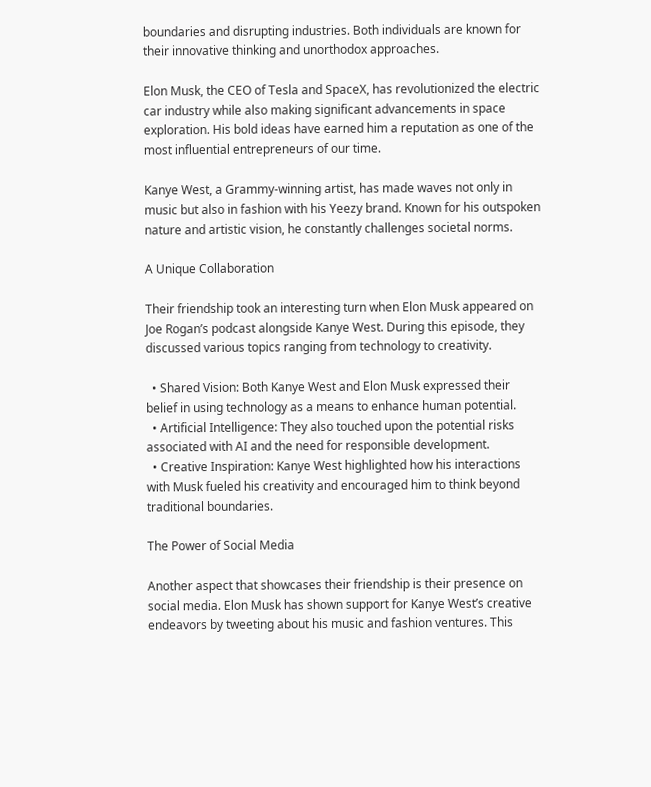boundaries and disrupting industries. Both individuals are known for their innovative thinking and unorthodox approaches.

Elon Musk, the CEO of Tesla and SpaceX, has revolutionized the electric car industry while also making significant advancements in space exploration. His bold ideas have earned him a reputation as one of the most influential entrepreneurs of our time.

Kanye West, a Grammy-winning artist, has made waves not only in music but also in fashion with his Yeezy brand. Known for his outspoken nature and artistic vision, he constantly challenges societal norms.

A Unique Collaboration

Their friendship took an interesting turn when Elon Musk appeared on Joe Rogan’s podcast alongside Kanye West. During this episode, they discussed various topics ranging from technology to creativity.

  • Shared Vision: Both Kanye West and Elon Musk expressed their belief in using technology as a means to enhance human potential.
  • Artificial Intelligence: They also touched upon the potential risks associated with AI and the need for responsible development.
  • Creative Inspiration: Kanye West highlighted how his interactions with Musk fueled his creativity and encouraged him to think beyond traditional boundaries.

The Power of Social Media

Another aspect that showcases their friendship is their presence on social media. Elon Musk has shown support for Kanye West’s creative endeavors by tweeting about his music and fashion ventures. This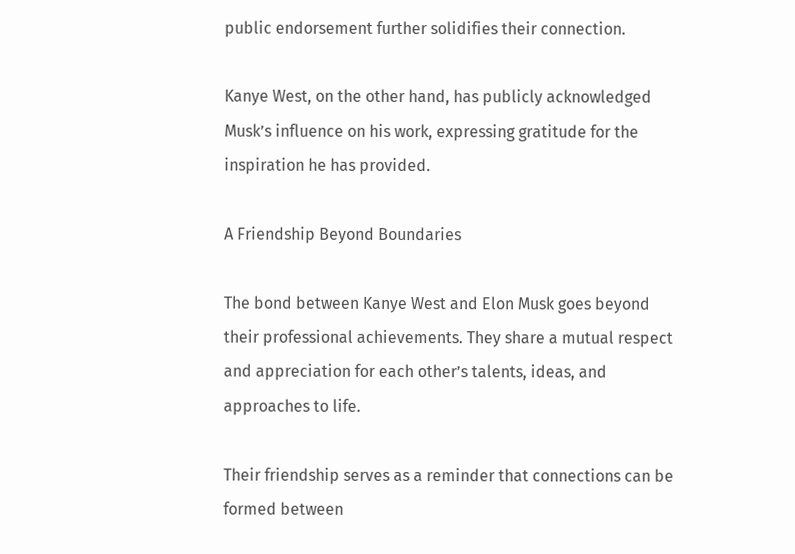public endorsement further solidifies their connection.

Kanye West, on the other hand, has publicly acknowledged Musk’s influence on his work, expressing gratitude for the inspiration he has provided.

A Friendship Beyond Boundaries

The bond between Kanye West and Elon Musk goes beyond their professional achievements. They share a mutual respect and appreciation for each other’s talents, ideas, and approaches to life.

Their friendship serves as a reminder that connections can be formed between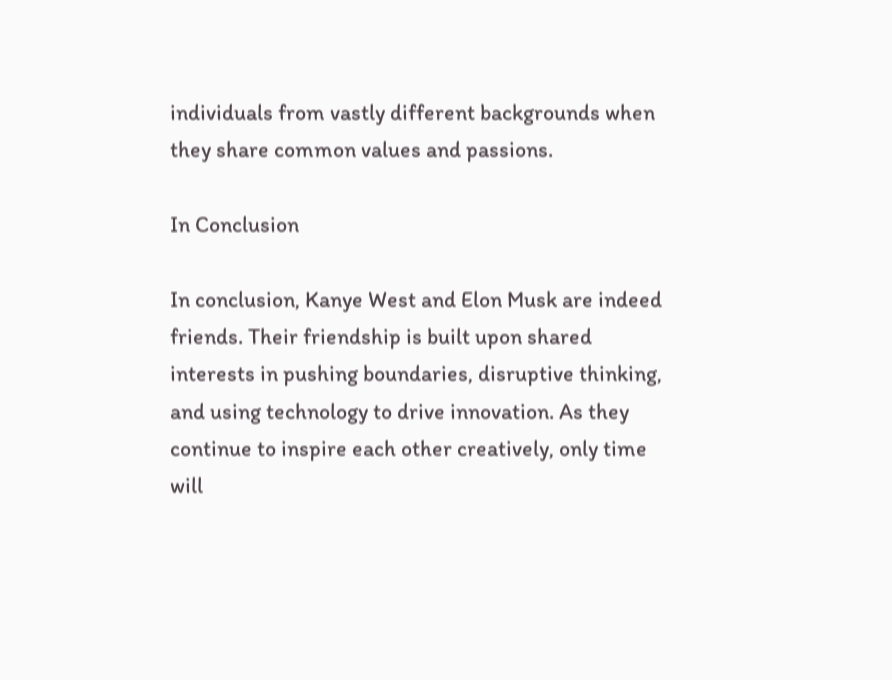individuals from vastly different backgrounds when they share common values and passions.

In Conclusion

In conclusion, Kanye West and Elon Musk are indeed friends. Their friendship is built upon shared interests in pushing boundaries, disruptive thinking, and using technology to drive innovation. As they continue to inspire each other creatively, only time will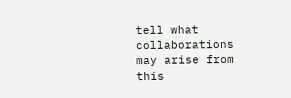tell what collaborations may arise from this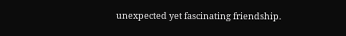unexpected yet fascinating friendship.